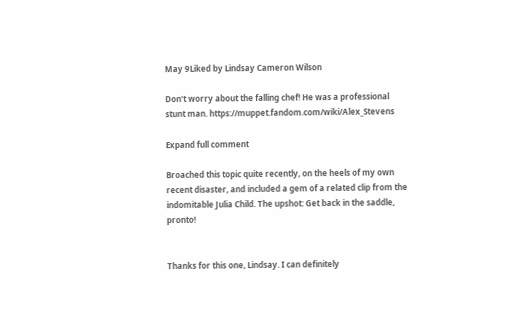May 9Liked by Lindsay Cameron Wilson

Don't worry about the falling chef! He was a professional stunt man. https://muppet.fandom.com/wiki/Alex_Stevens

Expand full comment

Broached this topic quite recently, on the heels of my own recent disaster, and included a gem of a related clip from the indomitable Julia Child. The upshot: Get back in the saddle, pronto!


Thanks for this one, Lindsay. I can definitely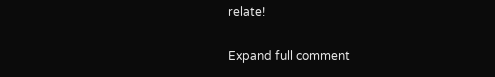relate!

Expand full comment